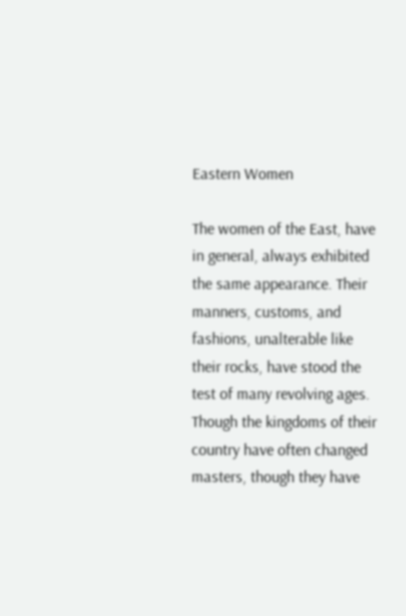Eastern Women

The women of the East, have in general, always exhibited the same appearance. Their manners, customs, and fashions, unalterable like their rocks, have stood the test of many revolving ages. Though the kingdoms of their country have often changed masters, though they have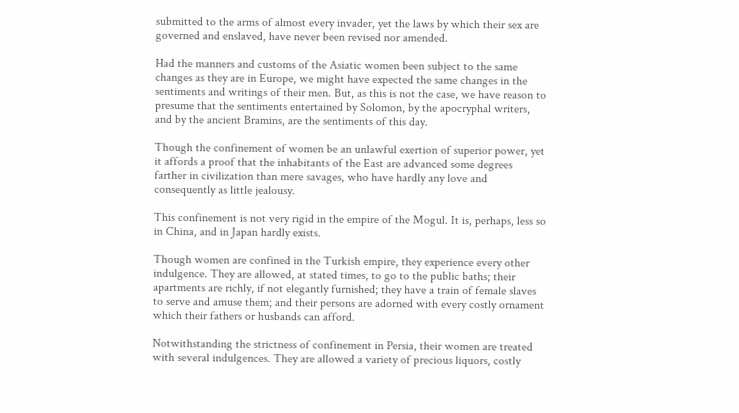submitted to the arms of almost every invader, yet the laws by which their sex are governed and enslaved, have never been revised nor amended.

Had the manners and customs of the Asiatic women been subject to the same changes as they are in Europe, we might have expected the same changes in the sentiments and writings of their men. But, as this is not the case, we have reason to presume that the sentiments entertained by Solomon, by the apocryphal writers, and by the ancient Bramins, are the sentiments of this day.

Though the confinement of women be an unlawful exertion of superior power, yet it affords a proof that the inhabitants of the East are advanced some degrees farther in civilization than mere savages, who have hardly any love and consequently as little jealousy.

This confinement is not very rigid in the empire of the Mogul. It is, perhaps, less so in China, and in Japan hardly exists.

Though women are confined in the Turkish empire, they experience every other indulgence. They are allowed, at stated times, to go to the public baths; their apartments are richly, if not elegantly furnished; they have a train of female slaves to serve and amuse them; and their persons are adorned with every costly ornament which their fathers or husbands can afford.

Notwithstanding the strictness of confinement in Persia, their women are treated with several indulgences. They are allowed a variety of precious liquors, costly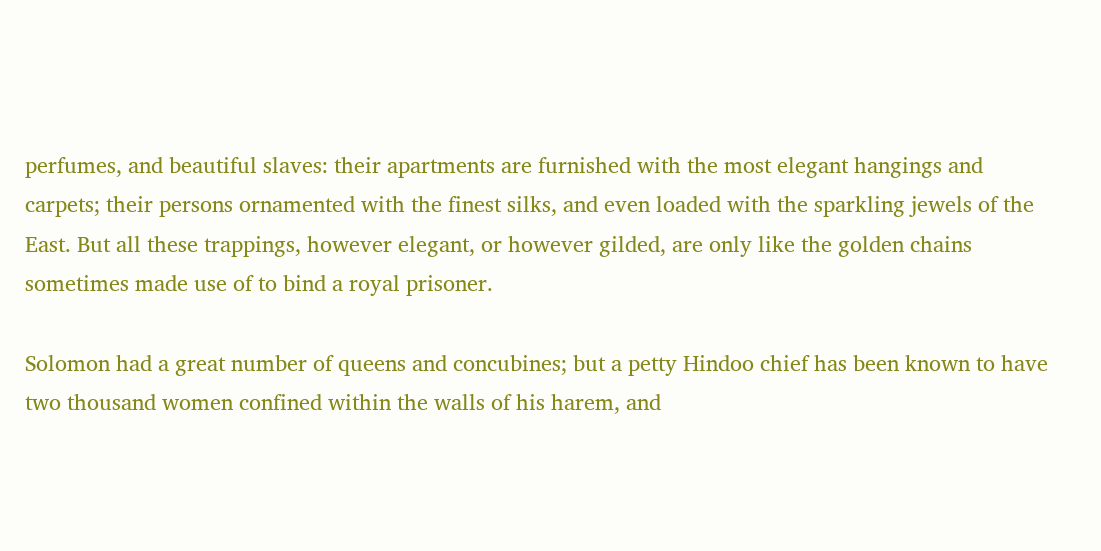perfumes, and beautiful slaves: their apartments are furnished with the most elegant hangings and carpets; their persons ornamented with the finest silks, and even loaded with the sparkling jewels of the East. But all these trappings, however elegant, or however gilded, are only like the golden chains sometimes made use of to bind a royal prisoner.

Solomon had a great number of queens and concubines; but a petty Hindoo chief has been known to have two thousand women confined within the walls of his harem, and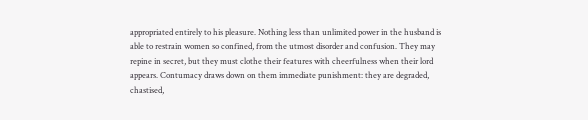appropriated entirely to his pleasure. Nothing less than unlimited power in the husband is able to restrain women so confined, from the utmost disorder and confusion. They may repine in secret, but they must clothe their features with cheerfulness when their lord appears. Contumacy draws down on them immediate punishment: they are degraded, chastised,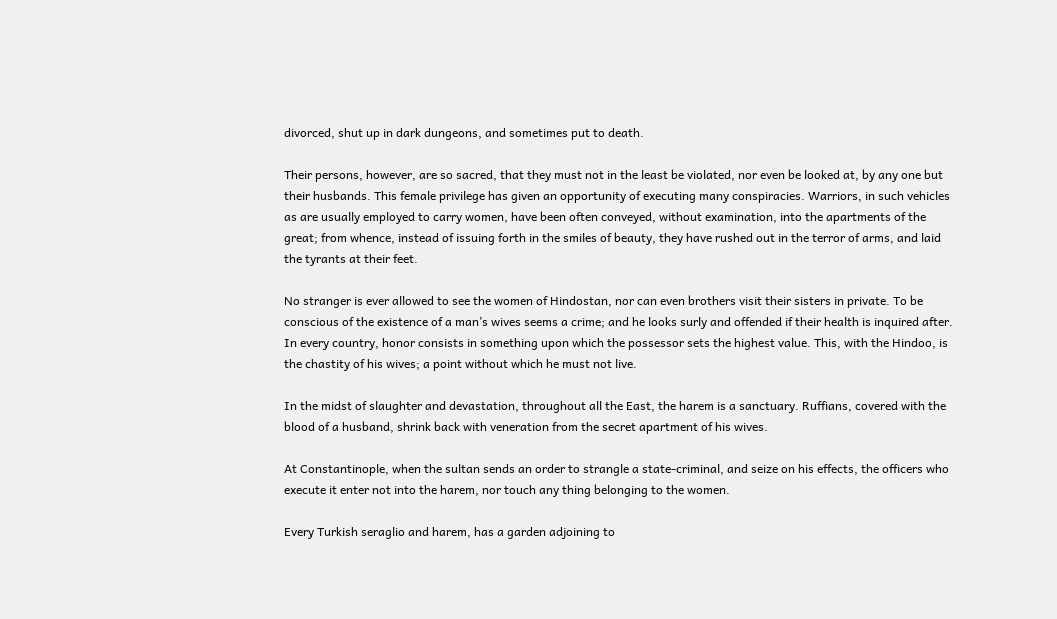divorced, shut up in dark dungeons, and sometimes put to death.

Their persons, however, are so sacred, that they must not in the least be violated, nor even be looked at, by any one but their husbands. This female privilege has given an opportunity of executing many conspiracies. Warriors, in such vehicles as are usually employed to carry women, have been often conveyed, without examination, into the apartments of the great; from whence, instead of issuing forth in the smiles of beauty, they have rushed out in the terror of arms, and laid the tyrants at their feet.

No stranger is ever allowed to see the women of Hindostan, nor can even brothers visit their sisters in private. To be conscious of the existence of a man’s wives seems a crime; and he looks surly and offended if their health is inquired after. In every country, honor consists in something upon which the possessor sets the highest value. This, with the Hindoo, is the chastity of his wives; a point without which he must not live.

In the midst of slaughter and devastation, throughout all the East, the harem is a sanctuary. Ruffians, covered with the blood of a husband, shrink back with veneration from the secret apartment of his wives.

At Constantinople, when the sultan sends an order to strangle a state-criminal, and seize on his effects, the officers who execute it enter not into the harem, nor touch any thing belonging to the women.

Every Turkish seraglio and harem, has a garden adjoining to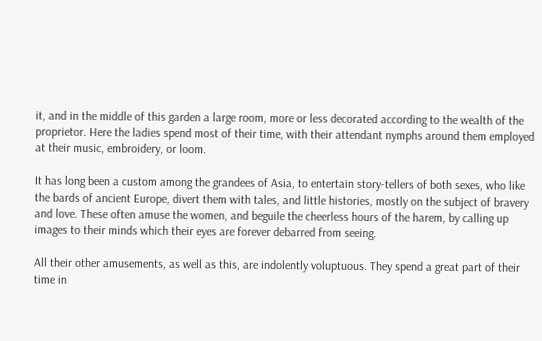it, and in the middle of this garden a large room, more or less decorated according to the wealth of the proprietor. Here the ladies spend most of their time, with their attendant nymphs around them employed at their music, embroidery, or loom.

It has long been a custom among the grandees of Asia, to entertain story-tellers of both sexes, who like the bards of ancient Europe, divert them with tales, and little histories, mostly on the subject of bravery and love. These often amuse the women, and beguile the cheerless hours of the harem, by calling up images to their minds which their eyes are forever debarred from seeing.

All their other amusements, as well as this, are indolently voluptuous. They spend a great part of their time in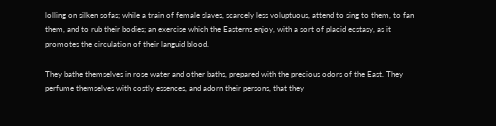lolling on silken sofas; while a train of female slaves, scarcely less voluptuous, attend to sing to them, to fan them, and to rub their bodies; an exercise which the Easterns enjoy, with a sort of placid ecstasy, as it promotes the circulation of their languid blood.

They bathe themselves in rose water and other baths, prepared with the precious odors of the East. They perfume themselves with costly essences, and adorn their persons, that they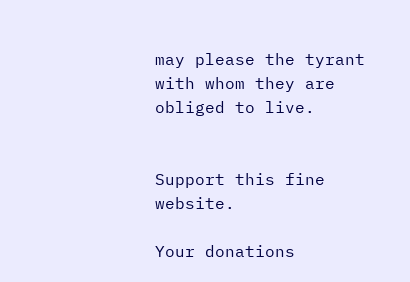may please the tyrant with whom they are obliged to live.


Support this fine website.

Your donations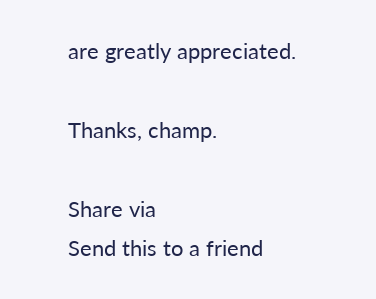are greatly appreciated.

Thanks, champ.

Share via
Send this to a friend